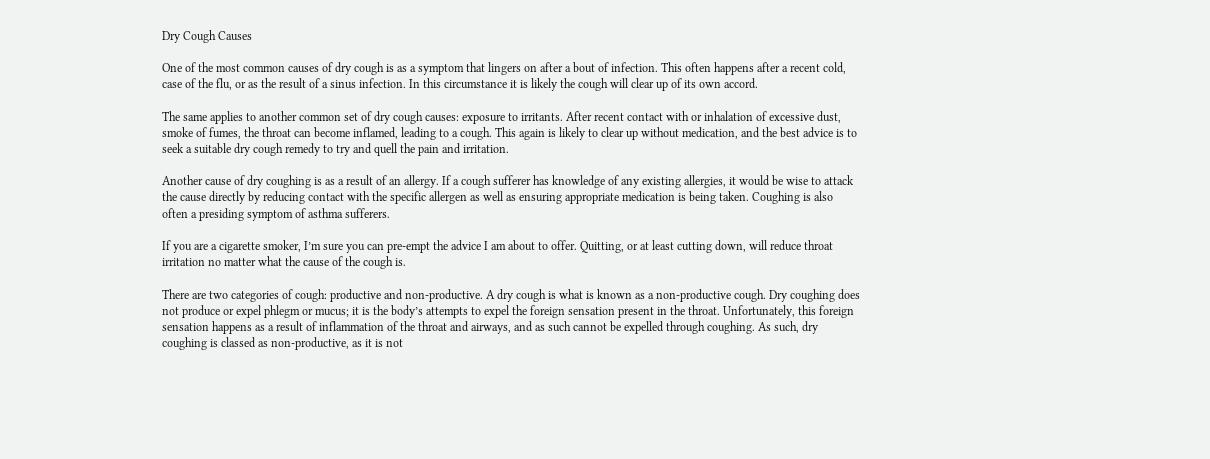Dry Cough Causes

One of the most common causes of dry cough is as a symptom that lingers on after a bout of infection. This often happens after a recent cold, case of the flu, or as the result of a sinus infection. In this circumstance it is likely the cough will clear up of its own accord.

The same applies to another common set of dry cough causes: exposure to irritants. After recent contact with or inhalation of excessive dust, smoke of fumes, the throat can become inflamed, leading to a cough. This again is likely to clear up without medication, and the best advice is to seek a suitable dry cough remedy to try and quell the pain and irritation.

Another cause of dry coughing is as a result of an allergy. If a cough sufferer has knowledge of any existing allergies, it would be wise to attack the cause directly by reducing contact with the specific allergen as well as ensuring appropriate medication is being taken. Coughing is also often a presiding symptom of asthma sufferers.

If you are a cigarette smoker, I’m sure you can pre-empt the advice I am about to offer. Quitting, or at least cutting down, will reduce throat irritation no matter what the cause of the cough is.

There are two categories of cough: productive and non-productive. A dry cough is what is known as a non-productive cough. Dry coughing does not produce or expel phlegm or mucus; it is the body’s attempts to expel the foreign sensation present in the throat. Unfortunately, this foreign sensation happens as a result of inflammation of the throat and airways, and as such cannot be expelled through coughing. As such, dry coughing is classed as non-productive, as it is not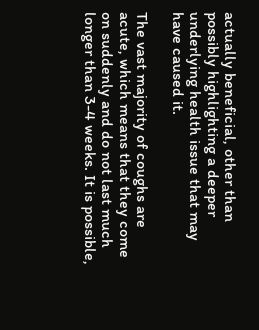actually beneficial, other than possibly highlighting a deeper underlying health issue that may have caused it.

The vast majority of coughs are acute, which means that they come on suddenly and do not last much longer than 3-4 weeks. It is possible,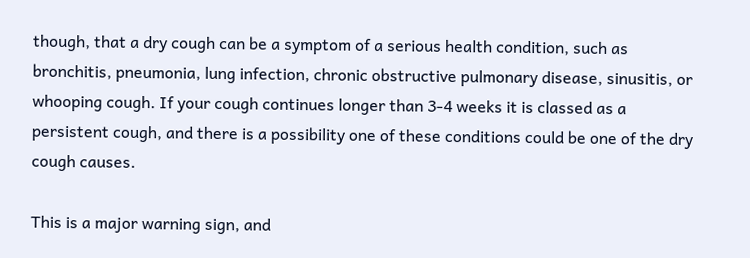though, that a dry cough can be a symptom of a serious health condition, such as bronchitis, pneumonia, lung infection, chronic obstructive pulmonary disease, sinusitis, or whooping cough. If your cough continues longer than 3-4 weeks it is classed as a persistent cough, and there is a possibility one of these conditions could be one of the dry cough causes.

This is a major warning sign, and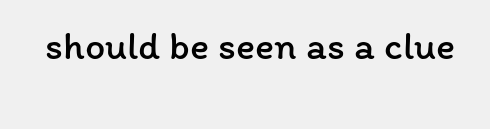should be seen as a clue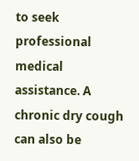to seek professional medical assistance. A chronic dry cough can also be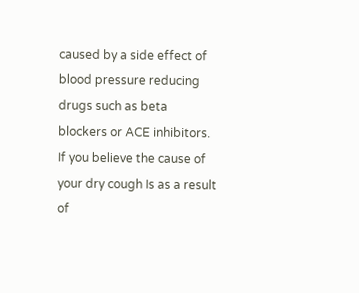caused by a side effect of blood pressure reducing drugs such as beta blockers or ACE inhibitors. If you believe the cause of your dry cough Is as a result of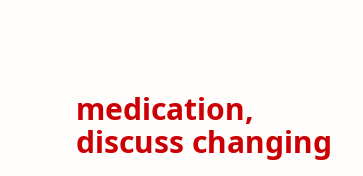medication, discuss changing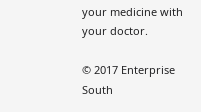your medicine with your doctor.

© 2017 Enterprise South